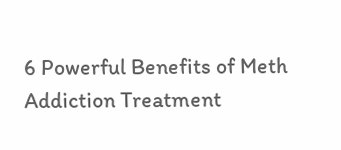6 Powerful Benefits of Meth Addiction Treatment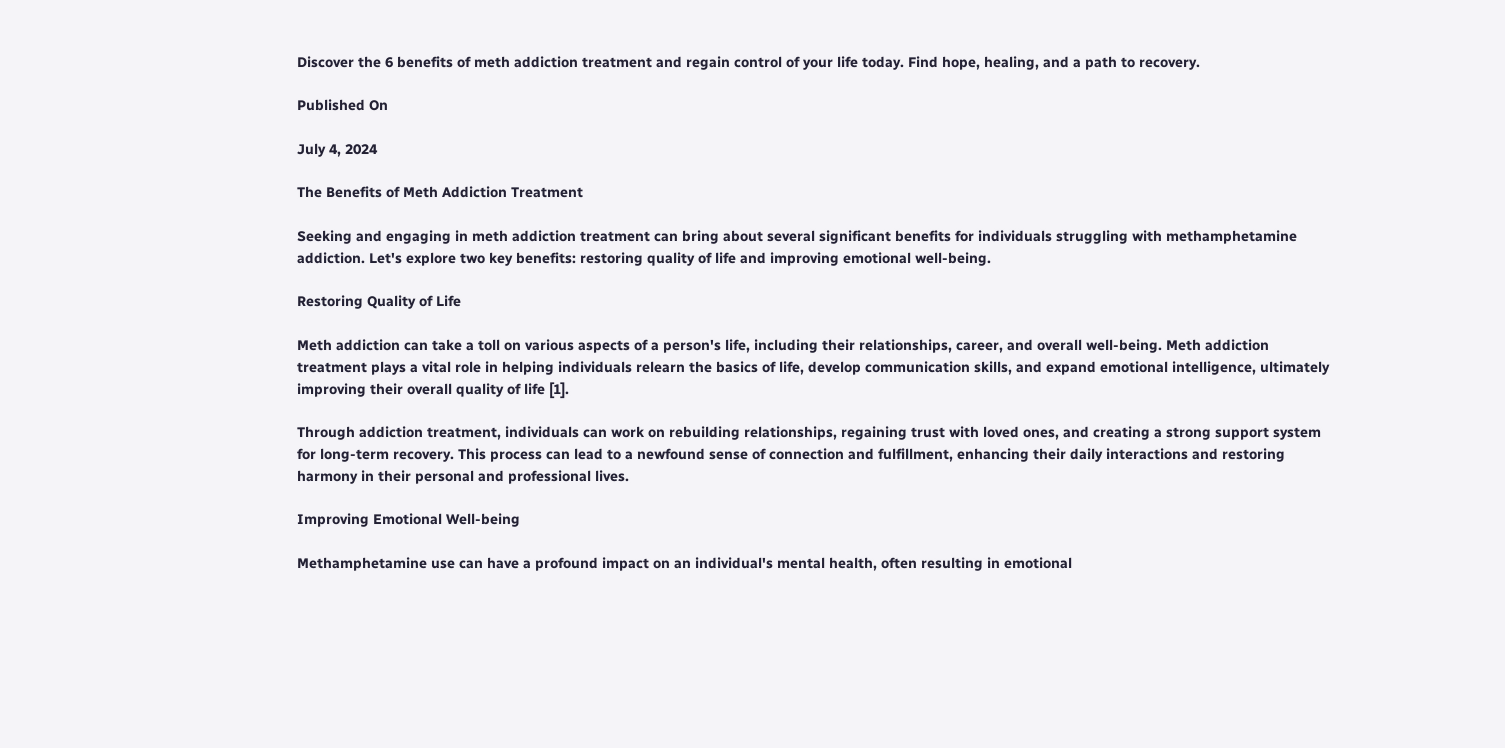Discover the 6 benefits of meth addiction treatment and regain control of your life today. Find hope, healing, and a path to recovery.

Published On

July 4, 2024

The Benefits of Meth Addiction Treatment

Seeking and engaging in meth addiction treatment can bring about several significant benefits for individuals struggling with methamphetamine addiction. Let's explore two key benefits: restoring quality of life and improving emotional well-being.

Restoring Quality of Life

Meth addiction can take a toll on various aspects of a person's life, including their relationships, career, and overall well-being. Meth addiction treatment plays a vital role in helping individuals relearn the basics of life, develop communication skills, and expand emotional intelligence, ultimately improving their overall quality of life [1].

Through addiction treatment, individuals can work on rebuilding relationships, regaining trust with loved ones, and creating a strong support system for long-term recovery. This process can lead to a newfound sense of connection and fulfillment, enhancing their daily interactions and restoring harmony in their personal and professional lives.

Improving Emotional Well-being

Methamphetamine use can have a profound impact on an individual's mental health, often resulting in emotional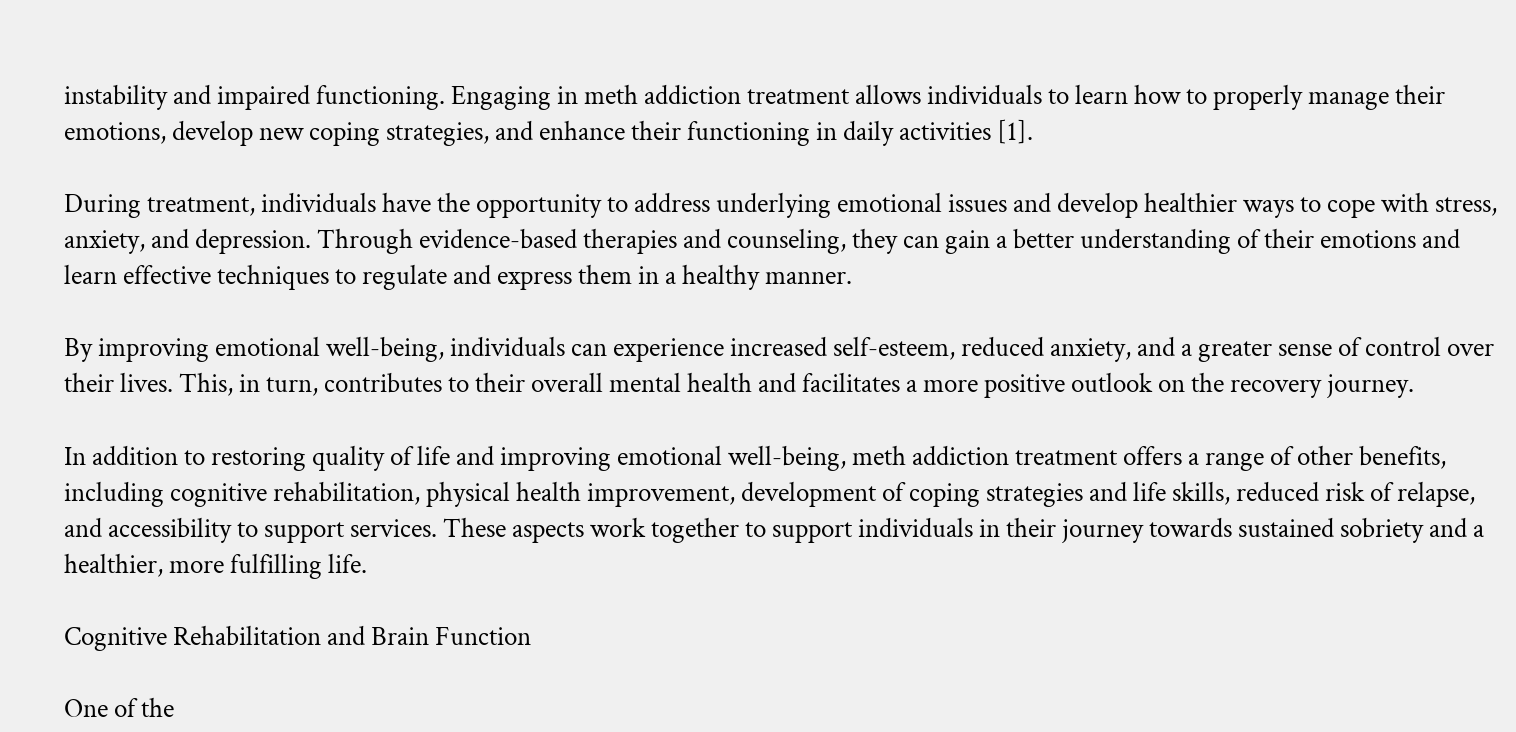instability and impaired functioning. Engaging in meth addiction treatment allows individuals to learn how to properly manage their emotions, develop new coping strategies, and enhance their functioning in daily activities [1].

During treatment, individuals have the opportunity to address underlying emotional issues and develop healthier ways to cope with stress, anxiety, and depression. Through evidence-based therapies and counseling, they can gain a better understanding of their emotions and learn effective techniques to regulate and express them in a healthy manner.

By improving emotional well-being, individuals can experience increased self-esteem, reduced anxiety, and a greater sense of control over their lives. This, in turn, contributes to their overall mental health and facilitates a more positive outlook on the recovery journey.

In addition to restoring quality of life and improving emotional well-being, meth addiction treatment offers a range of other benefits, including cognitive rehabilitation, physical health improvement, development of coping strategies and life skills, reduced risk of relapse, and accessibility to support services. These aspects work together to support individuals in their journey towards sustained sobriety and a healthier, more fulfilling life.

Cognitive Rehabilitation and Brain Function

One of the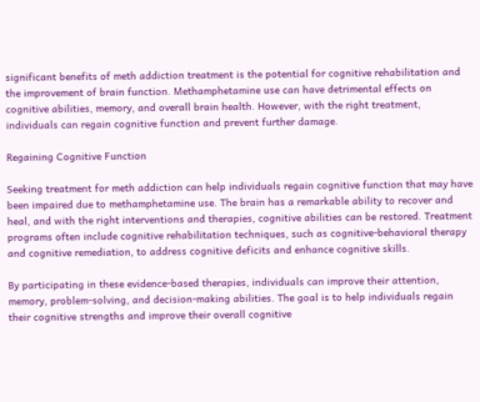significant benefits of meth addiction treatment is the potential for cognitive rehabilitation and the improvement of brain function. Methamphetamine use can have detrimental effects on cognitive abilities, memory, and overall brain health. However, with the right treatment, individuals can regain cognitive function and prevent further damage.

Regaining Cognitive Function

Seeking treatment for meth addiction can help individuals regain cognitive function that may have been impaired due to methamphetamine use. The brain has a remarkable ability to recover and heal, and with the right interventions and therapies, cognitive abilities can be restored. Treatment programs often include cognitive rehabilitation techniques, such as cognitive-behavioral therapy and cognitive remediation, to address cognitive deficits and enhance cognitive skills.

By participating in these evidence-based therapies, individuals can improve their attention, memory, problem-solving, and decision-making abilities. The goal is to help individuals regain their cognitive strengths and improve their overall cognitive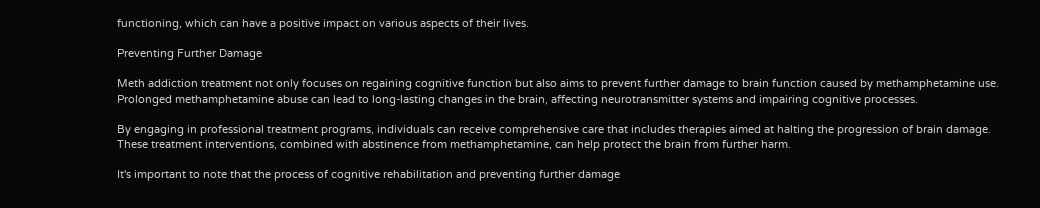functioning, which can have a positive impact on various aspects of their lives.

Preventing Further Damage

Meth addiction treatment not only focuses on regaining cognitive function but also aims to prevent further damage to brain function caused by methamphetamine use. Prolonged methamphetamine abuse can lead to long-lasting changes in the brain, affecting neurotransmitter systems and impairing cognitive processes.

By engaging in professional treatment programs, individuals can receive comprehensive care that includes therapies aimed at halting the progression of brain damage. These treatment interventions, combined with abstinence from methamphetamine, can help protect the brain from further harm.

It's important to note that the process of cognitive rehabilitation and preventing further damage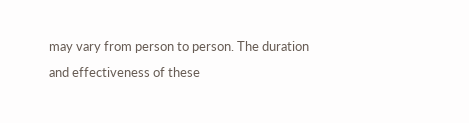may vary from person to person. The duration and effectiveness of these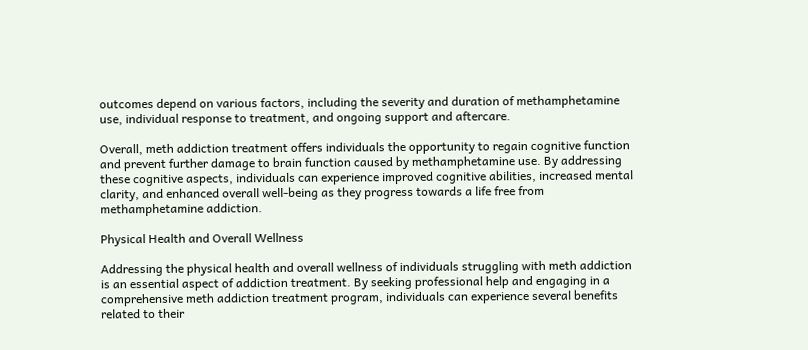outcomes depend on various factors, including the severity and duration of methamphetamine use, individual response to treatment, and ongoing support and aftercare.

Overall, meth addiction treatment offers individuals the opportunity to regain cognitive function and prevent further damage to brain function caused by methamphetamine use. By addressing these cognitive aspects, individuals can experience improved cognitive abilities, increased mental clarity, and enhanced overall well-being as they progress towards a life free from methamphetamine addiction.

Physical Health and Overall Wellness

Addressing the physical health and overall wellness of individuals struggling with meth addiction is an essential aspect of addiction treatment. By seeking professional help and engaging in a comprehensive meth addiction treatment program, individuals can experience several benefits related to their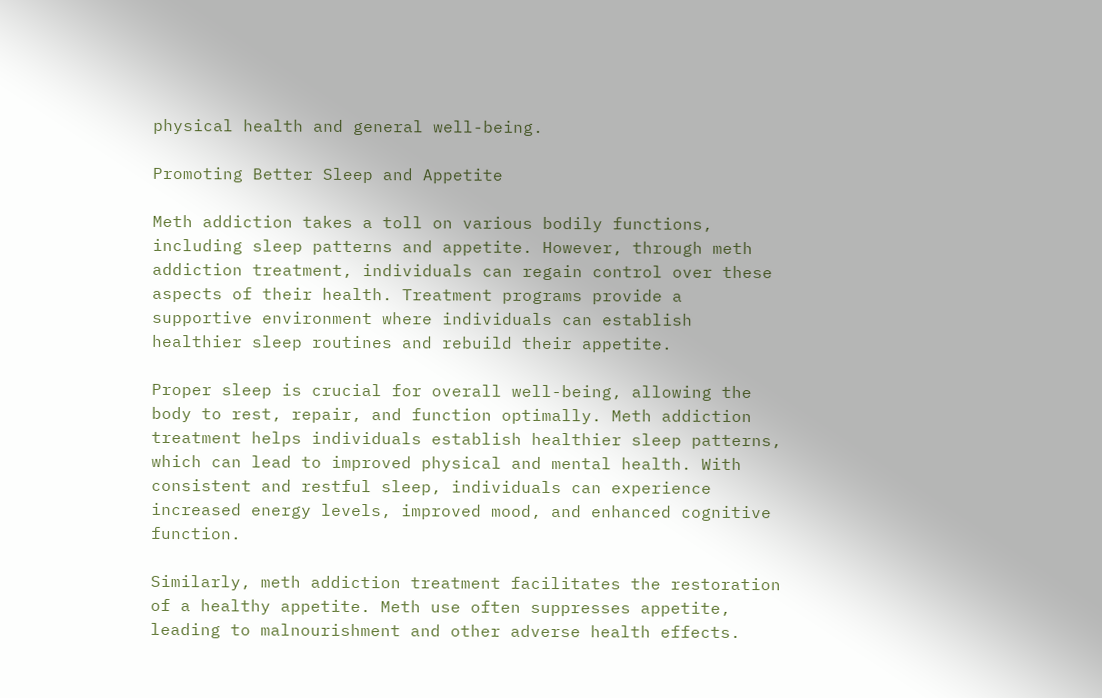physical health and general well-being.

Promoting Better Sleep and Appetite

Meth addiction takes a toll on various bodily functions, including sleep patterns and appetite. However, through meth addiction treatment, individuals can regain control over these aspects of their health. Treatment programs provide a supportive environment where individuals can establish healthier sleep routines and rebuild their appetite.

Proper sleep is crucial for overall well-being, allowing the body to rest, repair, and function optimally. Meth addiction treatment helps individuals establish healthier sleep patterns, which can lead to improved physical and mental health. With consistent and restful sleep, individuals can experience increased energy levels, improved mood, and enhanced cognitive function.

Similarly, meth addiction treatment facilitates the restoration of a healthy appetite. Meth use often suppresses appetite, leading to malnourishment and other adverse health effects.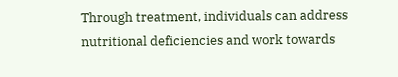Through treatment, individuals can address nutritional deficiencies and work towards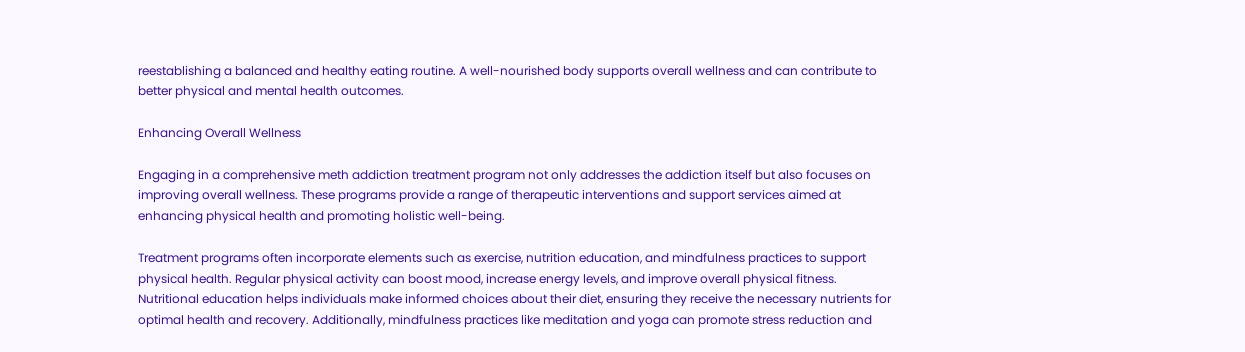reestablishing a balanced and healthy eating routine. A well-nourished body supports overall wellness and can contribute to better physical and mental health outcomes.

Enhancing Overall Wellness

Engaging in a comprehensive meth addiction treatment program not only addresses the addiction itself but also focuses on improving overall wellness. These programs provide a range of therapeutic interventions and support services aimed at enhancing physical health and promoting holistic well-being.

Treatment programs often incorporate elements such as exercise, nutrition education, and mindfulness practices to support physical health. Regular physical activity can boost mood, increase energy levels, and improve overall physical fitness. Nutritional education helps individuals make informed choices about their diet, ensuring they receive the necessary nutrients for optimal health and recovery. Additionally, mindfulness practices like meditation and yoga can promote stress reduction and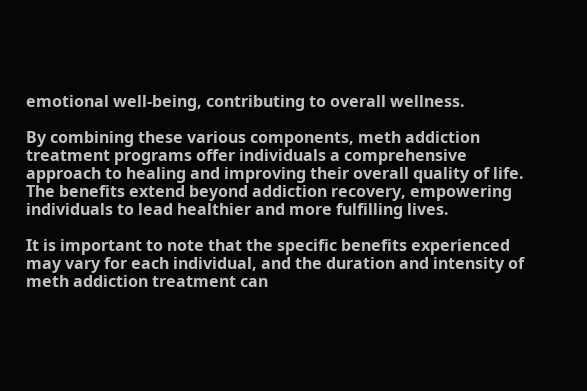emotional well-being, contributing to overall wellness.

By combining these various components, meth addiction treatment programs offer individuals a comprehensive approach to healing and improving their overall quality of life. The benefits extend beyond addiction recovery, empowering individuals to lead healthier and more fulfilling lives.

It is important to note that the specific benefits experienced may vary for each individual, and the duration and intensity of meth addiction treatment can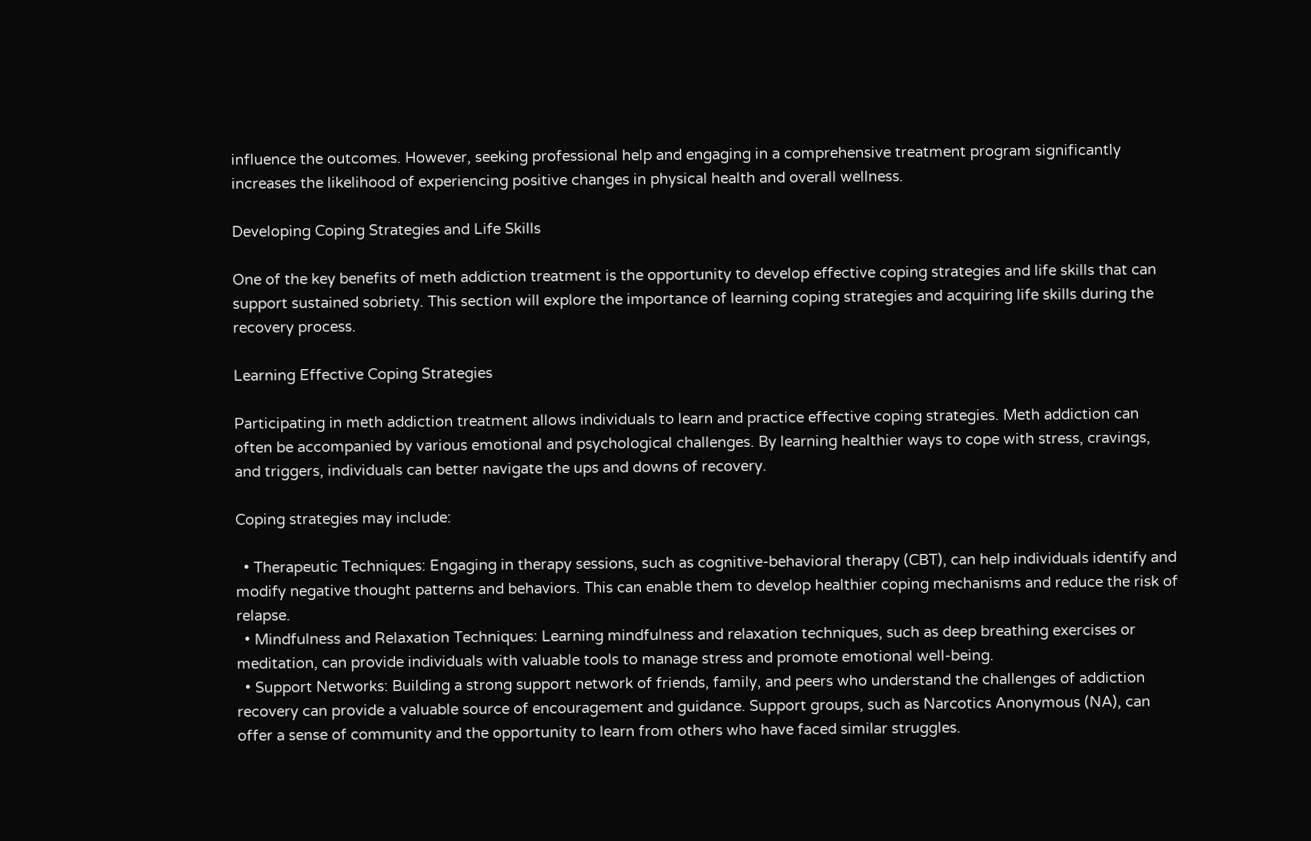influence the outcomes. However, seeking professional help and engaging in a comprehensive treatment program significantly increases the likelihood of experiencing positive changes in physical health and overall wellness.

Developing Coping Strategies and Life Skills

One of the key benefits of meth addiction treatment is the opportunity to develop effective coping strategies and life skills that can support sustained sobriety. This section will explore the importance of learning coping strategies and acquiring life skills during the recovery process.

Learning Effective Coping Strategies

Participating in meth addiction treatment allows individuals to learn and practice effective coping strategies. Meth addiction can often be accompanied by various emotional and psychological challenges. By learning healthier ways to cope with stress, cravings, and triggers, individuals can better navigate the ups and downs of recovery.

Coping strategies may include:

  • Therapeutic Techniques: Engaging in therapy sessions, such as cognitive-behavioral therapy (CBT), can help individuals identify and modify negative thought patterns and behaviors. This can enable them to develop healthier coping mechanisms and reduce the risk of relapse.
  • Mindfulness and Relaxation Techniques: Learning mindfulness and relaxation techniques, such as deep breathing exercises or meditation, can provide individuals with valuable tools to manage stress and promote emotional well-being.
  • Support Networks: Building a strong support network of friends, family, and peers who understand the challenges of addiction recovery can provide a valuable source of encouragement and guidance. Support groups, such as Narcotics Anonymous (NA), can offer a sense of community and the opportunity to learn from others who have faced similar struggles.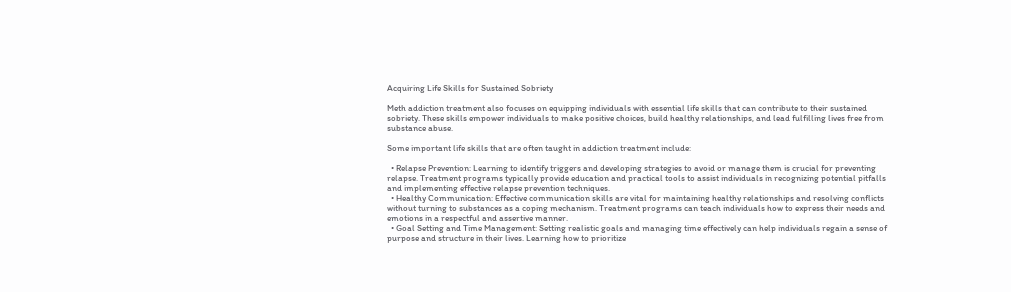Acquiring Life Skills for Sustained Sobriety

Meth addiction treatment also focuses on equipping individuals with essential life skills that can contribute to their sustained sobriety. These skills empower individuals to make positive choices, build healthy relationships, and lead fulfilling lives free from substance abuse.

Some important life skills that are often taught in addiction treatment include:

  • Relapse Prevention: Learning to identify triggers and developing strategies to avoid or manage them is crucial for preventing relapse. Treatment programs typically provide education and practical tools to assist individuals in recognizing potential pitfalls and implementing effective relapse prevention techniques.
  • Healthy Communication: Effective communication skills are vital for maintaining healthy relationships and resolving conflicts without turning to substances as a coping mechanism. Treatment programs can teach individuals how to express their needs and emotions in a respectful and assertive manner.
  • Goal Setting and Time Management: Setting realistic goals and managing time effectively can help individuals regain a sense of purpose and structure in their lives. Learning how to prioritize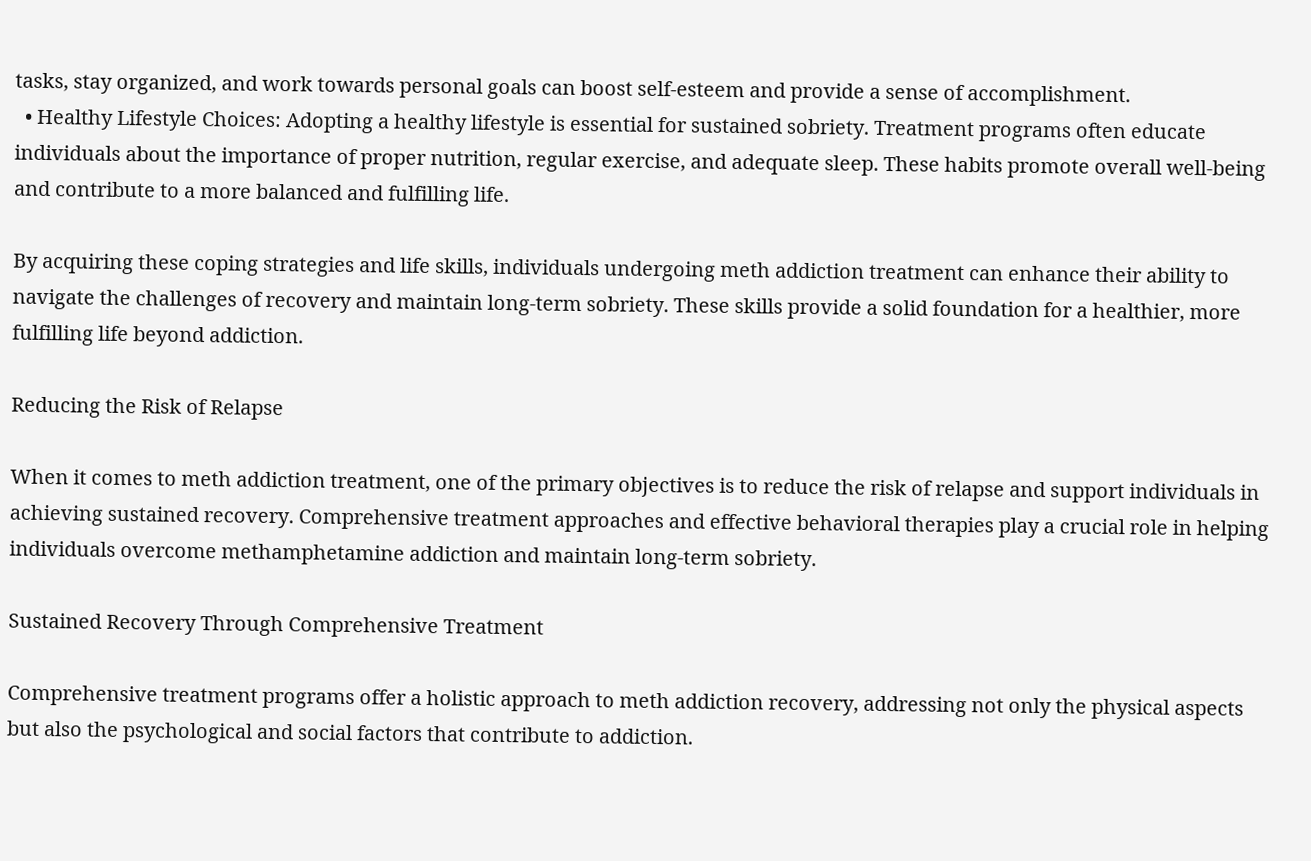tasks, stay organized, and work towards personal goals can boost self-esteem and provide a sense of accomplishment.
  • Healthy Lifestyle Choices: Adopting a healthy lifestyle is essential for sustained sobriety. Treatment programs often educate individuals about the importance of proper nutrition, regular exercise, and adequate sleep. These habits promote overall well-being and contribute to a more balanced and fulfilling life.

By acquiring these coping strategies and life skills, individuals undergoing meth addiction treatment can enhance their ability to navigate the challenges of recovery and maintain long-term sobriety. These skills provide a solid foundation for a healthier, more fulfilling life beyond addiction.

Reducing the Risk of Relapse

When it comes to meth addiction treatment, one of the primary objectives is to reduce the risk of relapse and support individuals in achieving sustained recovery. Comprehensive treatment approaches and effective behavioral therapies play a crucial role in helping individuals overcome methamphetamine addiction and maintain long-term sobriety.

Sustained Recovery Through Comprehensive Treatment

Comprehensive treatment programs offer a holistic approach to meth addiction recovery, addressing not only the physical aspects but also the psychological and social factors that contribute to addiction.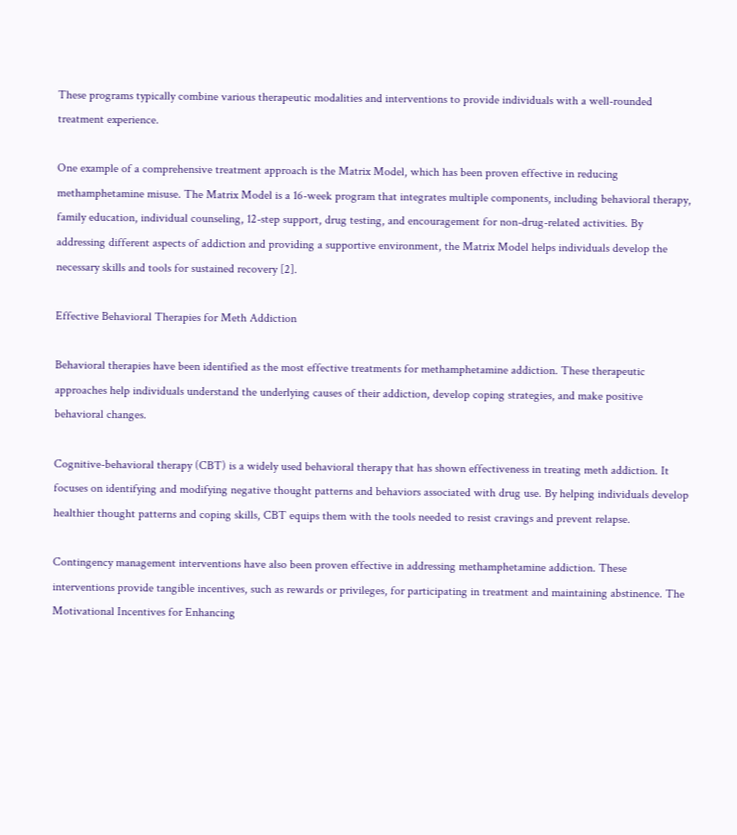These programs typically combine various therapeutic modalities and interventions to provide individuals with a well-rounded treatment experience.

One example of a comprehensive treatment approach is the Matrix Model, which has been proven effective in reducing methamphetamine misuse. The Matrix Model is a 16-week program that integrates multiple components, including behavioral therapy, family education, individual counseling, 12-step support, drug testing, and encouragement for non-drug-related activities. By addressing different aspects of addiction and providing a supportive environment, the Matrix Model helps individuals develop the necessary skills and tools for sustained recovery [2].

Effective Behavioral Therapies for Meth Addiction

Behavioral therapies have been identified as the most effective treatments for methamphetamine addiction. These therapeutic approaches help individuals understand the underlying causes of their addiction, develop coping strategies, and make positive behavioral changes.

Cognitive-behavioral therapy (CBT) is a widely used behavioral therapy that has shown effectiveness in treating meth addiction. It focuses on identifying and modifying negative thought patterns and behaviors associated with drug use. By helping individuals develop healthier thought patterns and coping skills, CBT equips them with the tools needed to resist cravings and prevent relapse.

Contingency management interventions have also been proven effective in addressing methamphetamine addiction. These interventions provide tangible incentives, such as rewards or privileges, for participating in treatment and maintaining abstinence. The Motivational Incentives for Enhancing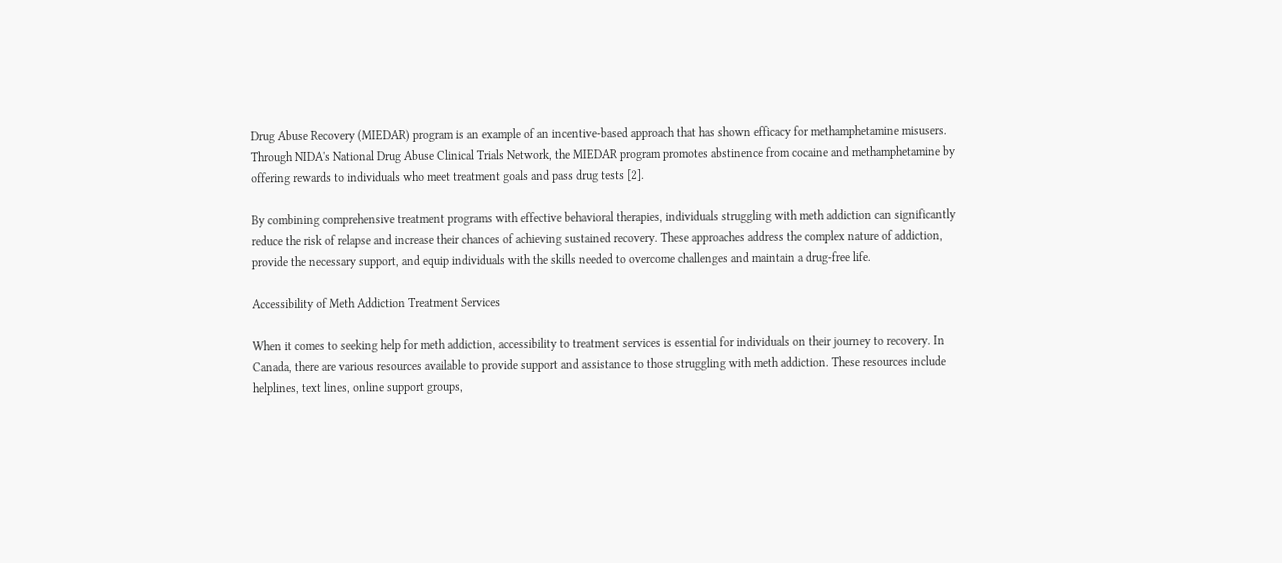Drug Abuse Recovery (MIEDAR) program is an example of an incentive-based approach that has shown efficacy for methamphetamine misusers. Through NIDA's National Drug Abuse Clinical Trials Network, the MIEDAR program promotes abstinence from cocaine and methamphetamine by offering rewards to individuals who meet treatment goals and pass drug tests [2].

By combining comprehensive treatment programs with effective behavioral therapies, individuals struggling with meth addiction can significantly reduce the risk of relapse and increase their chances of achieving sustained recovery. These approaches address the complex nature of addiction, provide the necessary support, and equip individuals with the skills needed to overcome challenges and maintain a drug-free life.

Accessibility of Meth Addiction Treatment Services

When it comes to seeking help for meth addiction, accessibility to treatment services is essential for individuals on their journey to recovery. In Canada, there are various resources available to provide support and assistance to those struggling with meth addiction. These resources include helplines, text lines, online support groups,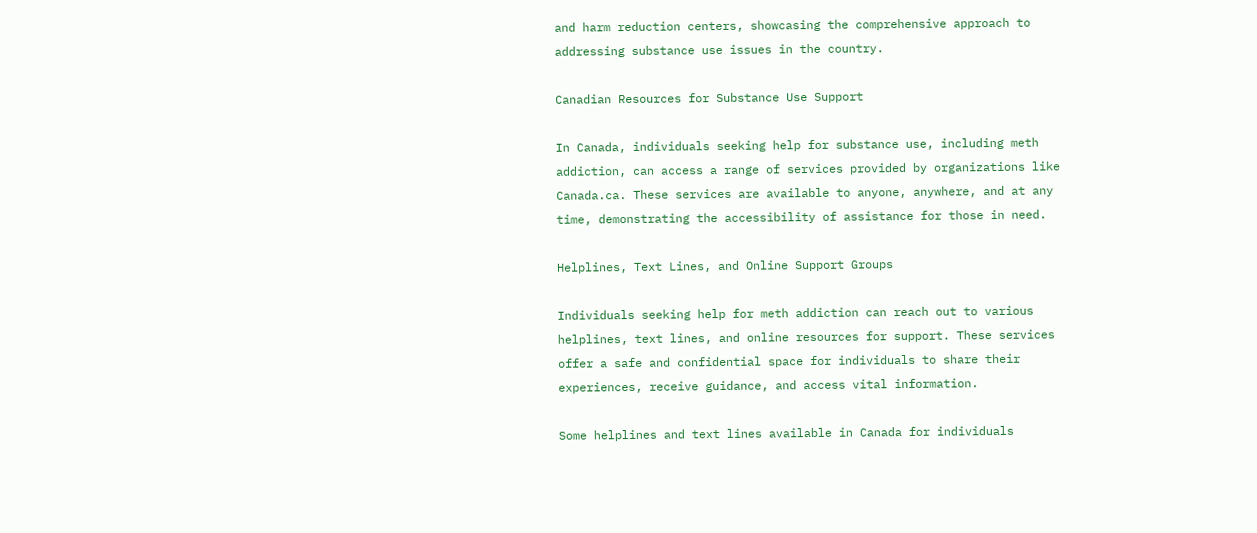and harm reduction centers, showcasing the comprehensive approach to addressing substance use issues in the country.

Canadian Resources for Substance Use Support

In Canada, individuals seeking help for substance use, including meth addiction, can access a range of services provided by organizations like Canada.ca. These services are available to anyone, anywhere, and at any time, demonstrating the accessibility of assistance for those in need.

Helplines, Text Lines, and Online Support Groups

Individuals seeking help for meth addiction can reach out to various helplines, text lines, and online resources for support. These services offer a safe and confidential space for individuals to share their experiences, receive guidance, and access vital information.

Some helplines and text lines available in Canada for individuals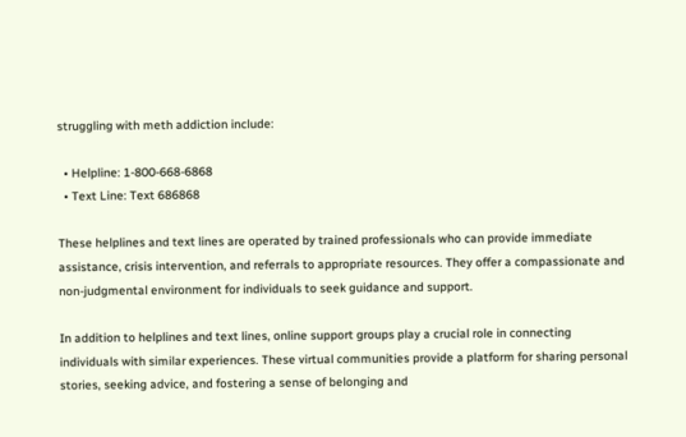struggling with meth addiction include:

  • Helpline: 1-800-668-6868
  • Text Line: Text 686868

These helplines and text lines are operated by trained professionals who can provide immediate assistance, crisis intervention, and referrals to appropriate resources. They offer a compassionate and non-judgmental environment for individuals to seek guidance and support.

In addition to helplines and text lines, online support groups play a crucial role in connecting individuals with similar experiences. These virtual communities provide a platform for sharing personal stories, seeking advice, and fostering a sense of belonging and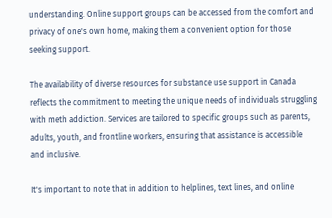understanding. Online support groups can be accessed from the comfort and privacy of one's own home, making them a convenient option for those seeking support.

The availability of diverse resources for substance use support in Canada reflects the commitment to meeting the unique needs of individuals struggling with meth addiction. Services are tailored to specific groups such as parents, adults, youth, and frontline workers, ensuring that assistance is accessible and inclusive.

It's important to note that in addition to helplines, text lines, and online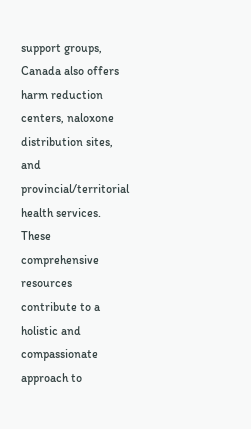support groups, Canada also offers harm reduction centers, naloxone distribution sites, and provincial/territorial health services. These comprehensive resources contribute to a holistic and compassionate approach to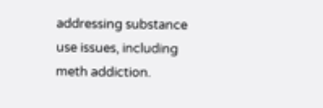addressing substance use issues, including meth addiction.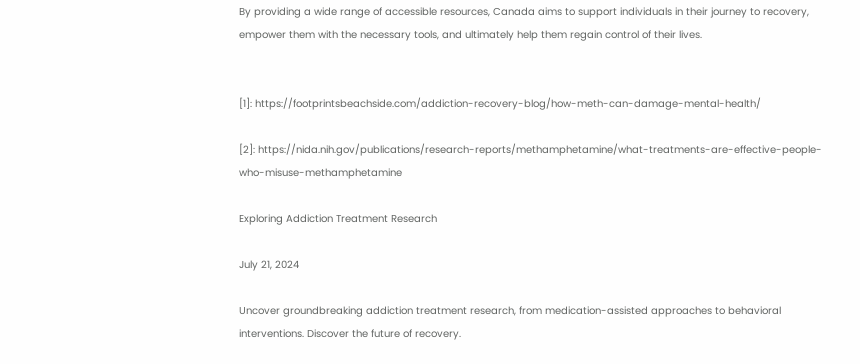By providing a wide range of accessible resources, Canada aims to support individuals in their journey to recovery, empower them with the necessary tools, and ultimately help them regain control of their lives.


[1]: https://footprintsbeachside.com/addiction-recovery-blog/how-meth-can-damage-mental-health/

[2]: https://nida.nih.gov/publications/research-reports/methamphetamine/what-treatments-are-effective-people-who-misuse-methamphetamine

Exploring Addiction Treatment Research

July 21, 2024

Uncover groundbreaking addiction treatment research, from medication-assisted approaches to behavioral interventions. Discover the future of recovery.